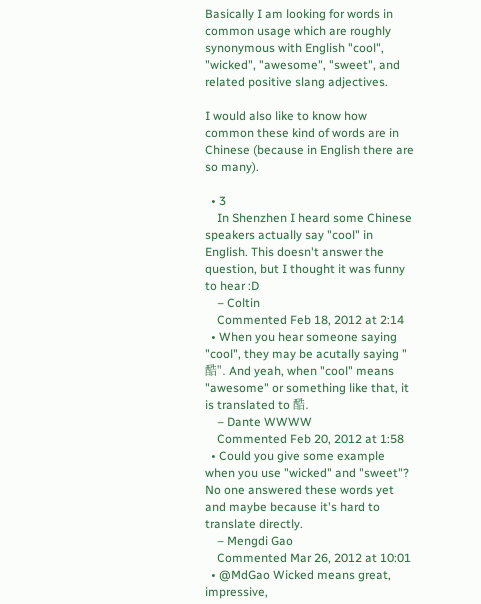Basically I am looking for words in common usage which are roughly synonymous with English "cool", "wicked", "awesome", "sweet", and related positive slang adjectives.

I would also like to know how common these kind of words are in Chinese (because in English there are so many).

  • 3
    In Shenzhen I heard some Chinese speakers actually say "cool" in English. This doesn't answer the question, but I thought it was funny to hear :D
    – Coltin
    Commented Feb 18, 2012 at 2:14
  • When you hear someone saying "cool", they may be acutally saying "酷". And yeah, when "cool" means "awesome" or something like that, it is translated to 酷.
    – Dante WWWW
    Commented Feb 20, 2012 at 1:58
  • Could you give some example when you use "wicked" and "sweet"? No one answered these words yet and maybe because it's hard to translate directly.
    – Mengdi Gao
    Commented Mar 26, 2012 at 10:01
  • @MdGao Wicked means great, impressive,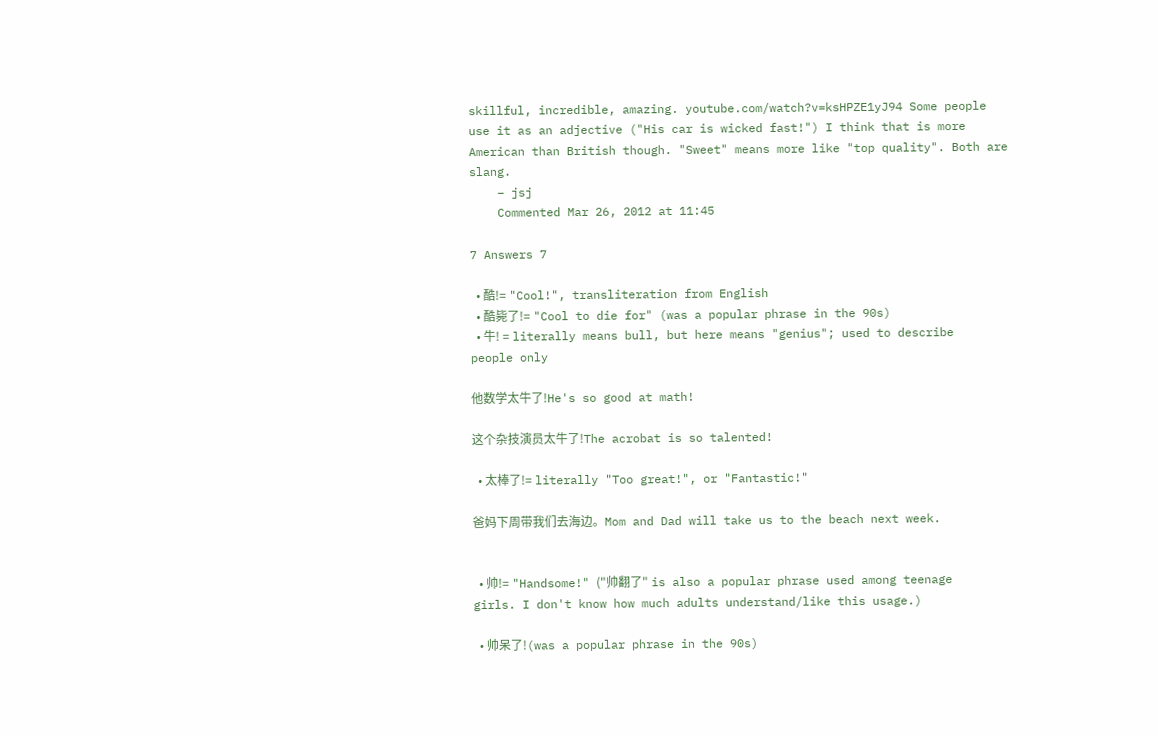skillful, incredible, amazing. youtube.com/watch?v=ksHPZE1yJ94 Some people use it as an adjective ("His car is wicked fast!") I think that is more American than British though. "Sweet" means more like "top quality". Both are slang.
    – jsj
    Commented Mar 26, 2012 at 11:45

7 Answers 7

  • 酷!= "Cool!", transliteration from English
  • 酷毙了!= "Cool to die for" (was a popular phrase in the 90s)
  • 牛! = literally means bull, but here means "genius"; used to describe people only

他数学太牛了!He's so good at math!

这个杂技演员太牛了!The acrobat is so talented!

  • 太棒了!= literally "Too great!", or "Fantastic!"

爸妈下周带我们去海边。Mom and Dad will take us to the beach next week.


  • 帅!= "Handsome!" ("帅翻了" is also a popular phrase used among teenage girls. I don't know how much adults understand/like this usage.)

  • 帅呆了!(was a popular phrase in the 90s)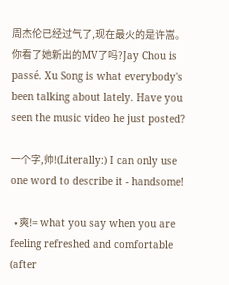周杰伦已经过气了,现在最火的是许嵩。你看了她新出的MV了吗?Jay Chou is passé. Xu Song is what everybody's been talking about lately. Have you seen the music video he just posted?

一个字,帅!(Literally:) I can only use one word to describe it - handsome!

  • 爽!= what you say when you are feeling refreshed and comfortable (after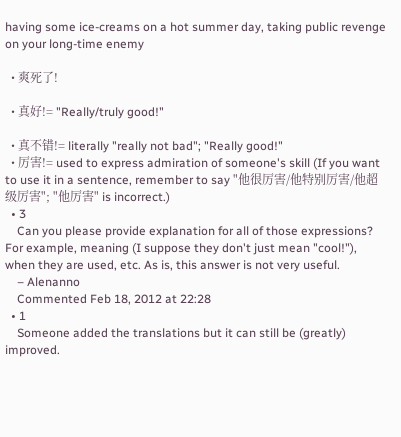having some ice-creams on a hot summer day, taking public revenge on your long-time enemy

  • 爽死了!

  • 真好!= "Really/truly good!"

  • 真不错!= literally "really not bad"; "Really good!"
  • 厉害!= used to express admiration of someone's skill (If you want to use it in a sentence, remember to say "他很厉害/他特别厉害/他超级厉害"; "他厉害" is incorrect.)
  • 3
    Can you please provide explanation for all of those expressions? For example, meaning (I suppose they don't just mean "cool!"), when they are used, etc. As is, this answer is not very useful.
    – Alenanno
    Commented Feb 18, 2012 at 22:28
  • 1
    Someone added the translations but it can still be (greatly) improved.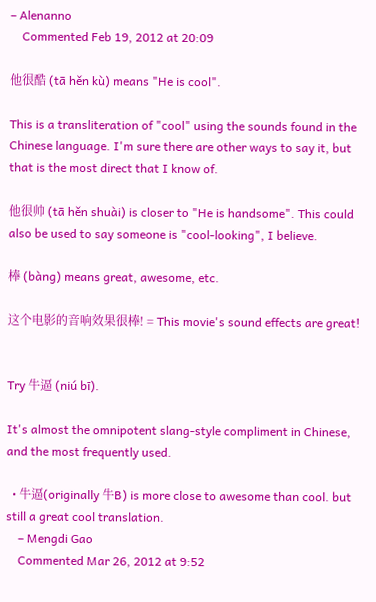– Alenanno
    Commented Feb 19, 2012 at 20:09

他很酷 (tā hěn kù) means "He is cool".

This is a transliteration of "cool" using the sounds found in the Chinese language. I'm sure there are other ways to say it, but that is the most direct that I know of.

他很帅 (tā hěn shuài) is closer to "He is handsome". This could also be used to say someone is "cool-looking", I believe.

棒 (bàng) means great, awesome, etc.

这个电影的音响效果很棒! = This movie's sound effects are great!


Try 牛逼 (niú bī).

It's almost the omnipotent slang-style compliment in Chinese, and the most frequently used.

  • 牛逼(originally 牛B) is more close to awesome than cool. but still a great cool translation.
    – Mengdi Gao
    Commented Mar 26, 2012 at 9:52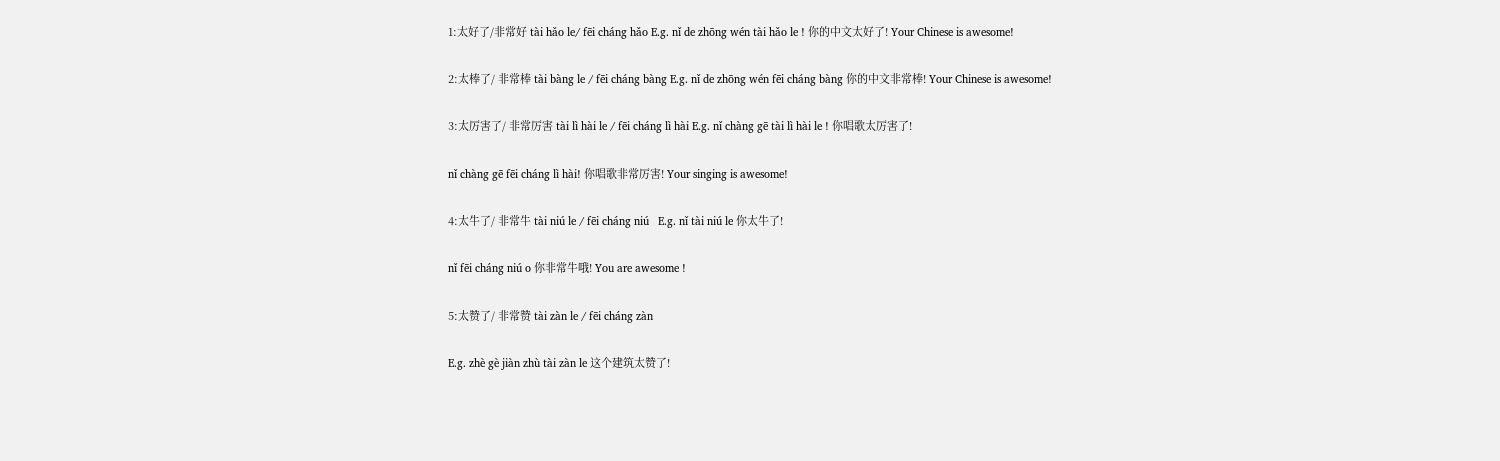1:太好了/非常好 tài hǎo le/ fēi cháng hǎo E.g. nǐ de zhōng wén tài hǎo le ! 你的中文太好了! Your Chinese is awesome!

2:太棒了/ 非常棒 tài bàng le / fēi cháng bàng E.g. nǐ de zhōng wén fēi cháng bàng 你的中文非常棒! Your Chinese is awesome!

3:太厉害了/ 非常厉害 tài lì hài le / fēi cháng lì hài E.g. nǐ chàng gē tài lì hài le ! 你唱歌太厉害了!

nǐ chàng gē fēi cháng lì hài! 你唱歌非常厉害! Your singing is awesome!

4:太牛了/ 非常牛 tài niú le / fēi cháng niú   E.g. nǐ tài niú le 你太牛了!

nǐ fēi cháng niú o 你非常牛哦! You are awesome !

5:太赞了/ 非常赞 tài zàn le / fēi cháng zàn

E.g. zhè gè jiàn zhù tài zàn le 这个建筑太赞了!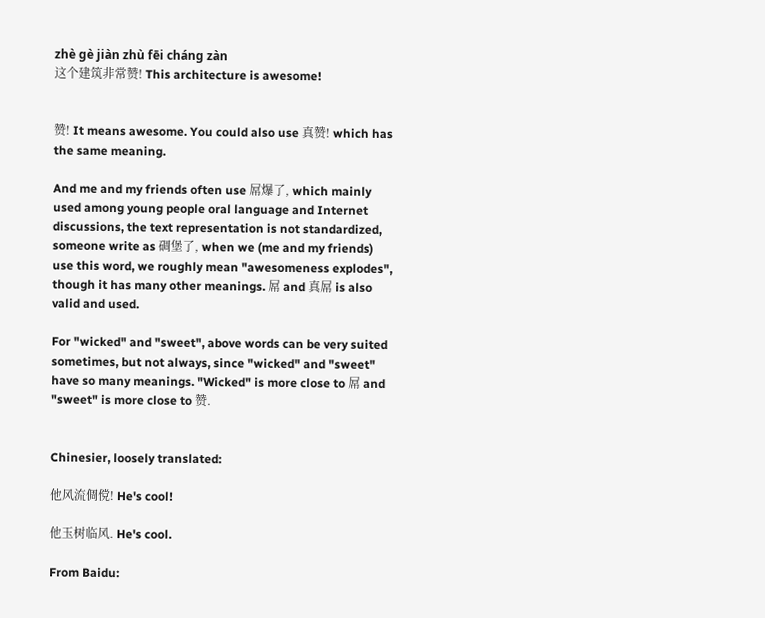zhè gè jiàn zhù fēi cháng zàn
这个建筑非常赞! This architecture is awesome!


赞! It means awesome. You could also use 真赞! which has the same meaning.

And me and my friends often use 屌爆了, which mainly used among young people oral language and Internet discussions, the text representation is not standardized, someone write as 碉堡了, when we (me and my friends) use this word, we roughly mean "awesomeness explodes", though it has many other meanings. 屌 and 真屌 is also valid and used.

For "wicked" and "sweet", above words can be very suited sometimes, but not always, since "wicked" and "sweet" have so many meanings. "Wicked" is more close to 屌 and "sweet" is more close to 赞.


Chinesier, loosely translated:

他风流倜傥! He's cool!

他玉树临风. He's cool.

From Baidu: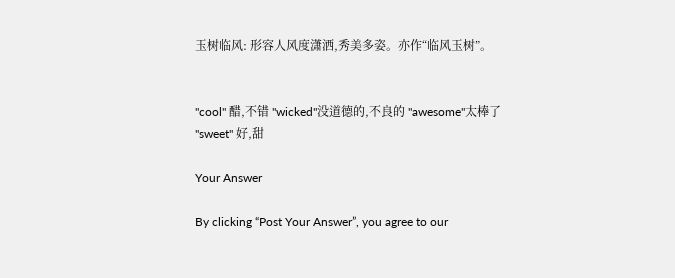玉树临风: 形容人风度潇洒,秀美多姿。亦作“临风玉树”。


"cool" 醋,不错 "wicked"没道德的,不良的 "awesome"太棒了 "sweet" 好,甜

Your Answer

By clicking “Post Your Answer”, you agree to our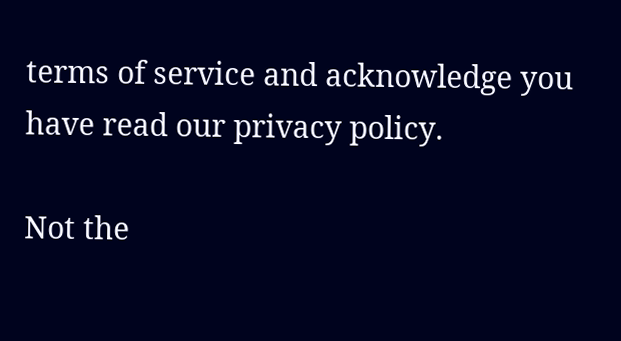terms of service and acknowledge you have read our privacy policy.

Not the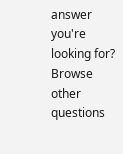answer you're looking for? Browse other questions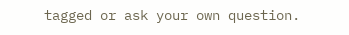tagged or ask your own question.